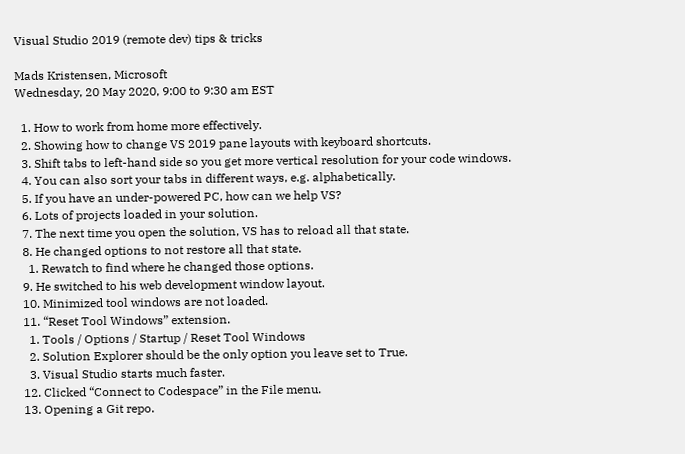Visual Studio 2019 (remote dev) tips & tricks

Mads Kristensen, Microsoft
Wednesday, 20 May 2020, 9:00 to 9:30 am EST

  1. How to work from home more effectively.
  2. Showing how to change VS 2019 pane layouts with keyboard shortcuts.
  3. Shift tabs to left-hand side so you get more vertical resolution for your code windows.
  4. You can also sort your tabs in different ways, e.g. alphabetically.
  5. If you have an under-powered PC, how can we help VS?
  6. Lots of projects loaded in your solution.
  7. The next time you open the solution, VS has to reload all that state.
  8. He changed options to not restore all that state.
    1. Rewatch to find where he changed those options.
  9. He switched to his web development window layout.
  10. Minimized tool windows are not loaded.
  11. “Reset Tool Windows” extension.
    1. Tools / Options / Startup / Reset Tool Windows
    2. Solution Explorer should be the only option you leave set to True.
    3. Visual Studio starts much faster.
  12. Clicked “Connect to Codespace” in the File menu.
  13. Opening a Git repo.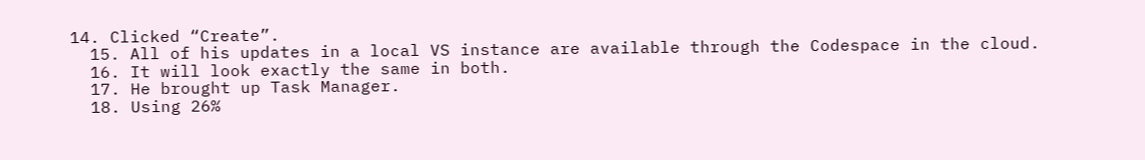14. Clicked “Create”.
  15. All of his updates in a local VS instance are available through the Codespace in the cloud.
  16. It will look exactly the same in both.
  17. He brought up Task Manager.
  18. Using 26%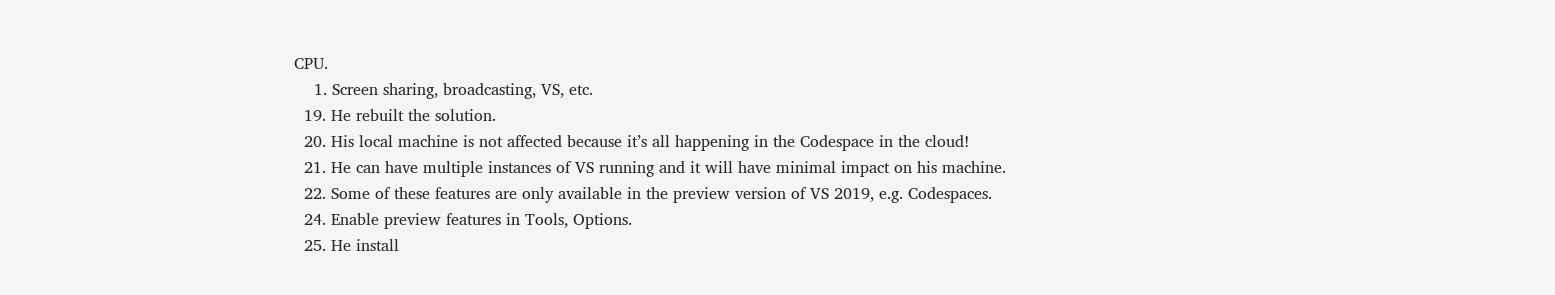CPU.
    1. Screen sharing, broadcasting, VS, etc.
  19. He rebuilt the solution.
  20. His local machine is not affected because it’s all happening in the Codespace in the cloud!
  21. He can have multiple instances of VS running and it will have minimal impact on his machine.
  22. Some of these features are only available in the preview version of VS 2019, e.g. Codespaces.
  24. Enable preview features in Tools, Options.
  25. He install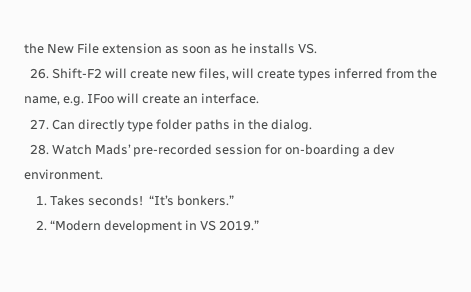the New File extension as soon as he installs VS.
  26. Shift-F2 will create new files, will create types inferred from the name, e.g. IFoo will create an interface.
  27. Can directly type folder paths in the dialog.
  28. Watch Mads’ pre-recorded session for on-boarding a dev environment.
    1. Takes seconds!  “It’s bonkers.”
    2. “Modern development in VS 2019.”